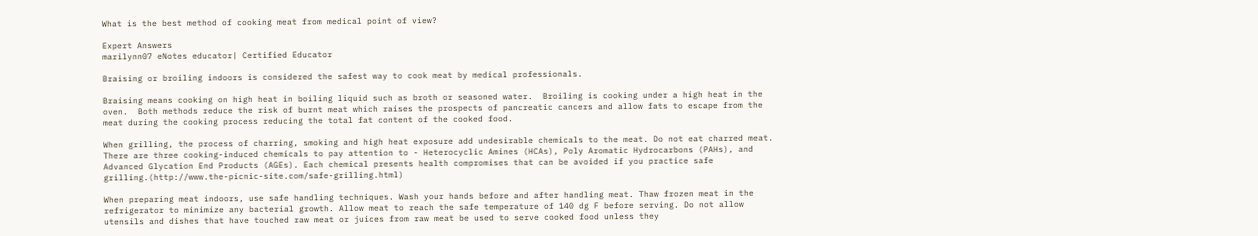What is the best method of cooking meat from medical point of view?

Expert Answers
marilynn07 eNotes educator| Certified Educator

Braising or broiling indoors is considered the safest way to cook meat by medical professionals.

Braising means cooking on high heat in boiling liquid such as broth or seasoned water.  Broiling is cooking under a high heat in the oven.  Both methods reduce the risk of burnt meat which raises the prospects of pancreatic cancers and allow fats to escape from the meat during the cooking process reducing the total fat content of the cooked food.

When grilling, the process of charring, smoking and high heat exposure add undesirable chemicals to the meat. Do not eat charred meat. There are three cooking-induced chemicals to pay attention to - Heterocyclic Amines (HCAs), Poly Aromatic Hydrocarbons (PAHs), and Advanced Glycation End Products (AGEs). Each chemical presents health compromises that can be avoided if you practice safe grilling.(http://www.the-picnic-site.com/safe-grilling.html)

When preparing meat indoors, use safe handling techniques. Wash your hands before and after handling meat. Thaw frozen meat in the refrigerator to minimize any bacterial growth. Allow meat to reach the safe temperature of 140 dg F before serving. Do not allow utensils and dishes that have touched raw meat or juices from raw meat be used to serve cooked food unless they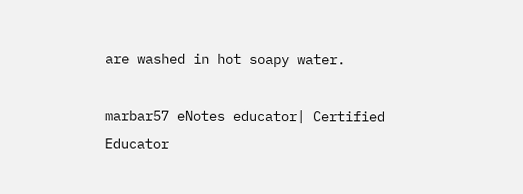are washed in hot soapy water.

marbar57 eNotes educator| Certified Educator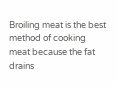Broiling meat is the best method of cooking meat because the fat drains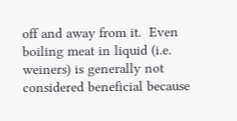off and away from it.  Even boiling meat in liquid (i.e. weiners) is generally not considered beneficial because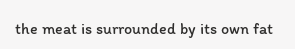the meat is surrounded by its own fat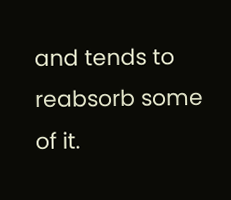and tends to reabsorb some of it.